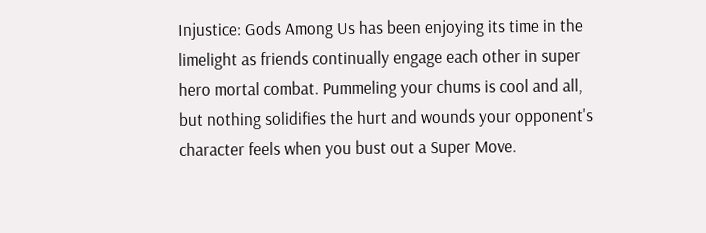Injustice: Gods Among Us has been enjoying its time in the limelight as friends continually engage each other in super hero mortal combat. Pummeling your chums is cool and all, but nothing solidifies the hurt and wounds your opponent's character feels when you bust out a Super Move.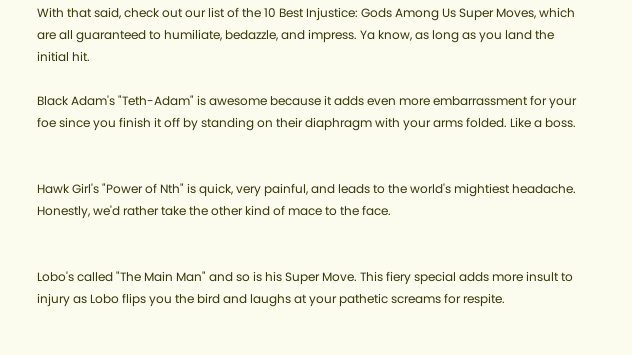With that said, check out our list of the 10 Best Injustice: Gods Among Us Super Moves, which are all guaranteed to humiliate, bedazzle, and impress. Ya know, as long as you land the initial hit.

Black Adam's "Teth-Adam" is awesome because it adds even more embarrassment for your foe since you finish it off by standing on their diaphragm with your arms folded. Like a boss.


Hawk Girl's "Power of Nth" is quick, very painful, and leads to the world's mightiest headache. Honestly, we'd rather take the other kind of mace to the face.


Lobo's called "The Main Man" and so is his Super Move. This fiery special adds more insult to injury as Lobo flips you the bird and laughs at your pathetic screams for respite.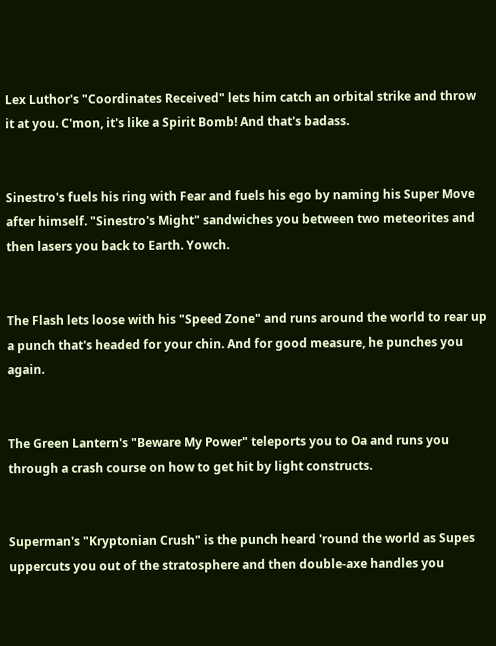Lex Luthor's "Coordinates Received" lets him catch an orbital strike and throw it at you. C'mon, it's like a Spirit Bomb! And that's badass.


Sinestro's fuels his ring with Fear and fuels his ego by naming his Super Move after himself. "Sinestro's Might" sandwiches you between two meteorites and then lasers you back to Earth. Yowch.


The Flash lets loose with his "Speed Zone" and runs around the world to rear up a punch that's headed for your chin. And for good measure, he punches you again.


The Green Lantern's "Beware My Power" teleports you to Oa and runs you through a crash course on how to get hit by light constructs.


Superman's "Kryptonian Crush" is the punch heard 'round the world as Supes uppercuts you out of the stratosphere and then double-axe handles you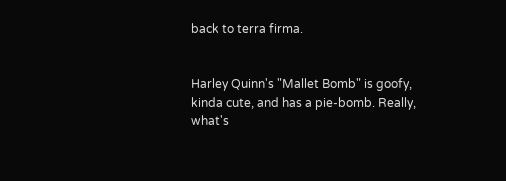back to terra firma.


Harley Quinn's "Mallet Bomb" is goofy, kinda cute, and has a pie-bomb. Really, what's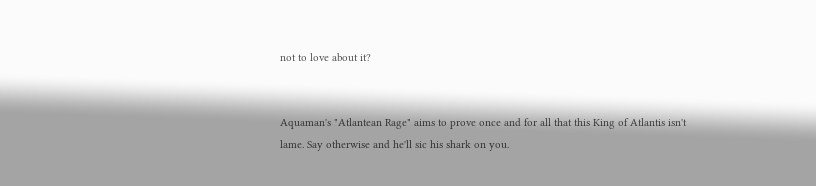not to love about it?


Aquaman's "Atlantean Rage" aims to prove once and for all that this King of Atlantis isn't lame. Say otherwise and he'll sic his shark on you.